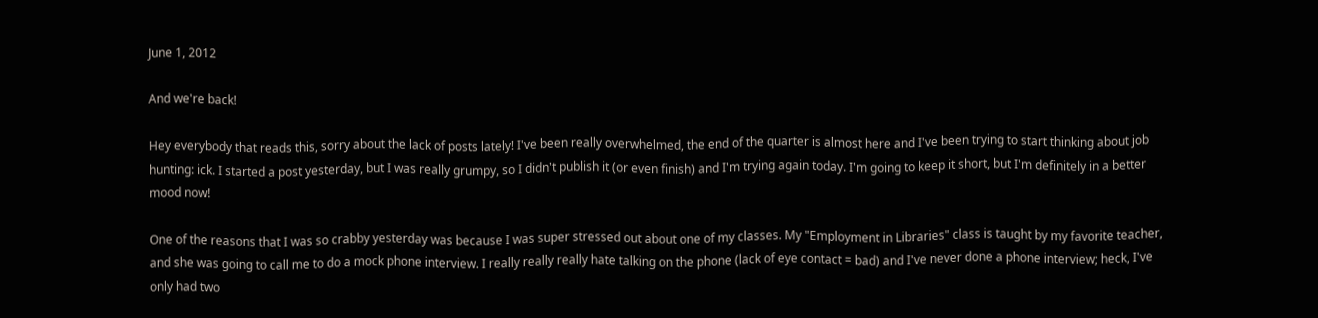June 1, 2012

And we're back!

Hey everybody that reads this, sorry about the lack of posts lately! I've been really overwhelmed, the end of the quarter is almost here and I've been trying to start thinking about job hunting: ick. I started a post yesterday, but I was really grumpy, so I didn't publish it (or even finish) and I'm trying again today. I'm going to keep it short, but I'm definitely in a better mood now!

One of the reasons that I was so crabby yesterday was because I was super stressed out about one of my classes. My "Employment in Libraries" class is taught by my favorite teacher, and she was going to call me to do a mock phone interview. I really really really hate talking on the phone (lack of eye contact = bad) and I've never done a phone interview; heck, I've only had two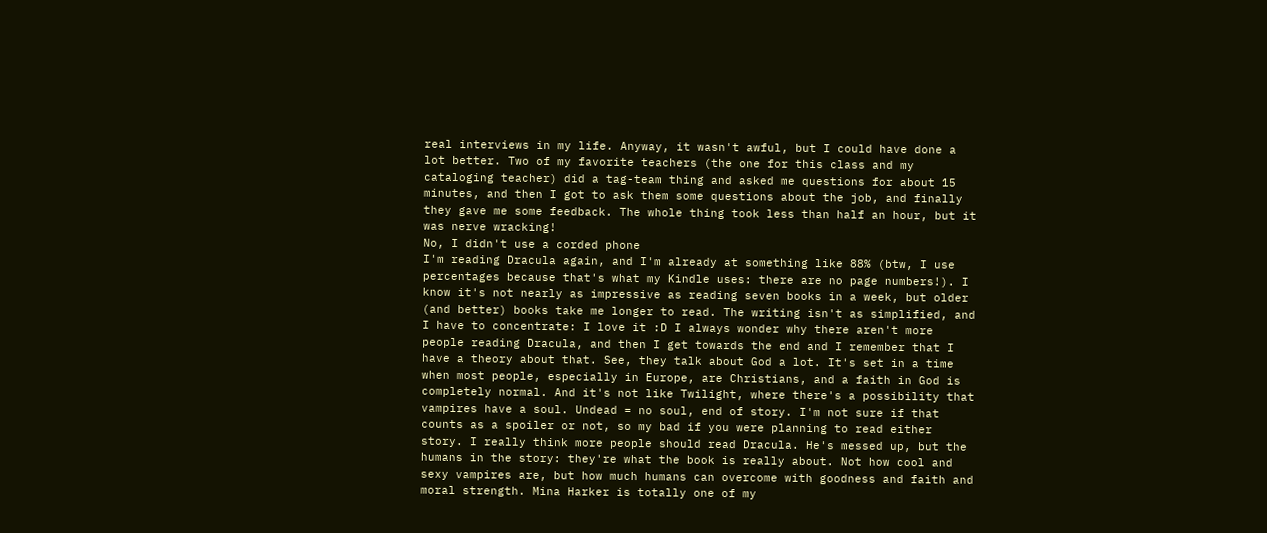real interviews in my life. Anyway, it wasn't awful, but I could have done a lot better. Two of my favorite teachers (the one for this class and my cataloging teacher) did a tag-team thing and asked me questions for about 15 minutes, and then I got to ask them some questions about the job, and finally they gave me some feedback. The whole thing took less than half an hour, but it was nerve wracking!
No, I didn't use a corded phone
I'm reading Dracula again, and I'm already at something like 88% (btw, I use percentages because that's what my Kindle uses: there are no page numbers!). I know it's not nearly as impressive as reading seven books in a week, but older (and better) books take me longer to read. The writing isn't as simplified, and I have to concentrate: I love it :D I always wonder why there aren't more people reading Dracula, and then I get towards the end and I remember that I have a theory about that. See, they talk about God a lot. It's set in a time when most people, especially in Europe, are Christians, and a faith in God is completely normal. And it's not like Twilight, where there's a possibility that vampires have a soul. Undead = no soul, end of story. I'm not sure if that counts as a spoiler or not, so my bad if you were planning to read either story. I really think more people should read Dracula. He's messed up, but the humans in the story: they're what the book is really about. Not how cool and sexy vampires are, but how much humans can overcome with goodness and faith and moral strength. Mina Harker is totally one of my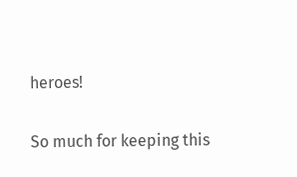heroes!

So much for keeping this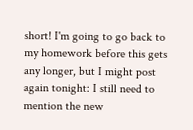short! I'm going to go back to my homework before this gets any longer, but I might post again tonight: I still need to mention the new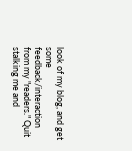look of my blog, and get some feedback/interaction from my "readers." Quit stalking me and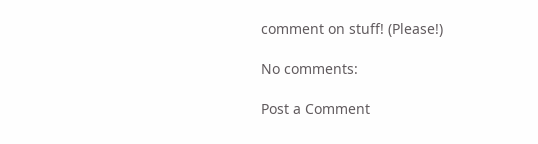comment on stuff! (Please!)

No comments:

Post a Comment